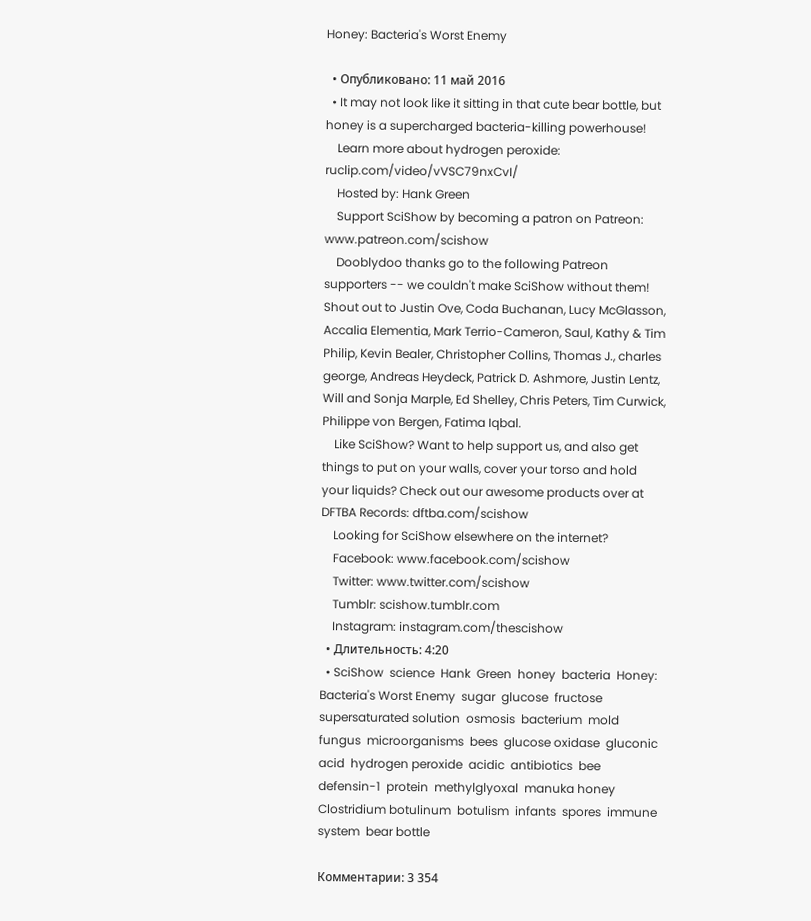Honey: Bacteria's Worst Enemy

  • Опубликовано: 11 май 2016
  • It may not look like it sitting in that cute bear bottle, but honey is a supercharged bacteria-killing powerhouse!
    Learn more about hydrogen peroxide: ruclip.com/video/vVSC79nxCvI/
    Hosted by: Hank Green
    Support SciShow by becoming a patron on Patreon: www.patreon.com/scishow
    Dooblydoo thanks go to the following Patreon supporters -- we couldn't make SciShow without them! Shout out to Justin Ove, Coda Buchanan, Lucy McGlasson, Accalia Elementia, Mark Terrio-Cameron, Saul, Kathy & Tim Philip, Kevin Bealer, Christopher Collins, Thomas J., charles george, Andreas Heydeck, Patrick D. Ashmore, Justin Lentz, Will and Sonja Marple, Ed Shelley, Chris Peters, Tim Curwick, Philippe von Bergen, Fatima Iqbal.
    Like SciShow? Want to help support us, and also get things to put on your walls, cover your torso and hold your liquids? Check out our awesome products over at DFTBA Records: dftba.com/scishow
    Looking for SciShow elsewhere on the internet?
    Facebook: www.facebook.com/scishow
    Twitter: www.twitter.com/scishow
    Tumblr: scishow.tumblr.com
    Instagram: instagram.com/thescishow
  • Длительность: 4:20
  • SciShow  science  Hank  Green  honey  bacteria  Honey: Bacteria's Worst Enemy  sugar  glucose  fructose  supersaturated solution  osmosis  bacterium  mold  fungus  microorganisms  bees  glucose oxidase  gluconic acid  hydrogen peroxide  acidic  antibiotics  bee defensin-1  protein  methylglyoxal  manuka honey  Clostridium botulinum  botulism  infants  spores  immune system  bear bottle

Комментарии: 3 354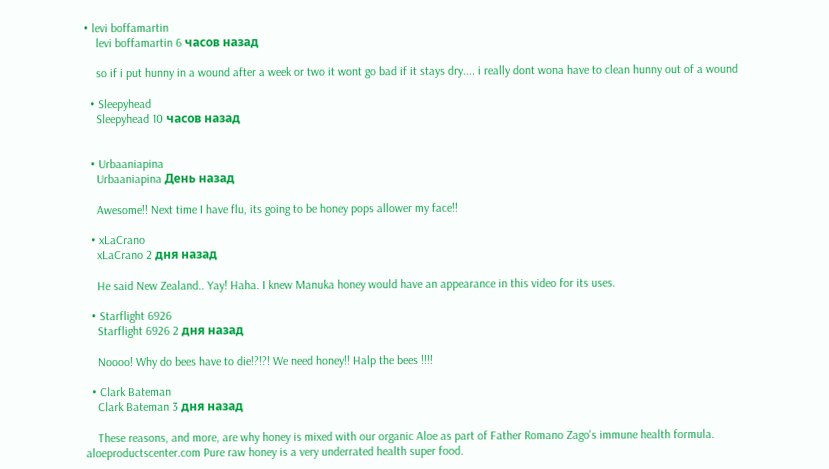• levi boffamartin
    levi boffamartin 6 часов назад

    so if i put hunny in a wound after a week or two it wont go bad if it stays dry.... i really dont wona have to clean hunny out of a wound

  • Sleepyhead
    Sleepyhead 10 часов назад


  • Urbaaniapina
    Urbaaniapina День назад

    Awesome!! Next time I have flu, its going to be honey pops allower my face!!

  • xLaCrano
    xLaCrano 2 дня назад

    He said New Zealand.. Yay! Haha. I knew Manuka honey would have an appearance in this video for its uses.

  • Starflight 6926
    Starflight 6926 2 дня назад

    Noooo! Why do bees have to die!?!?! We need honey!! Halp the bees !!!!

  • Clark Bateman
    Clark Bateman 3 дня назад

    These reasons, and more, are why honey is mixed with our organic Aloe as part of Father Romano Zago's immune health formula. aloeproductscenter.com Pure raw honey is a very underrated health super food.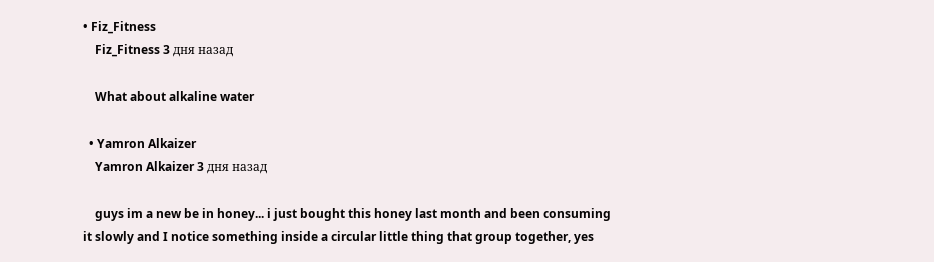• Fiz_Fitness
    Fiz_Fitness 3 дня назад

    What about alkaline water

  • Yamron Alkaizer
    Yamron Alkaizer 3 дня назад

    guys im a new be in honey... i just bought this honey last month and been consuming it slowly and I notice something inside a circular little thing that group together, yes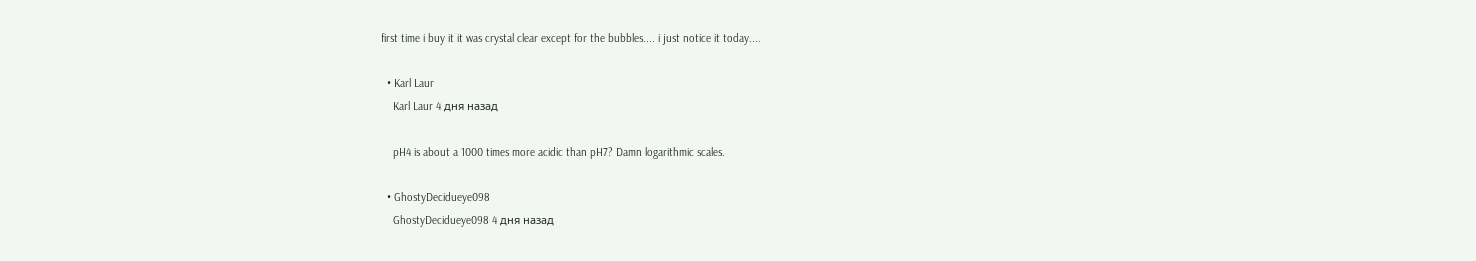first time i buy it it was crystal clear except for the bubbles.... i just notice it today....

  • Karl Laur
    Karl Laur 4 дня назад

    pH4 is about a 1000 times more acidic than pH7? Damn logarithmic scales.

  • GhostyDecidueye098
    GhostyDecidueye098 4 дня назад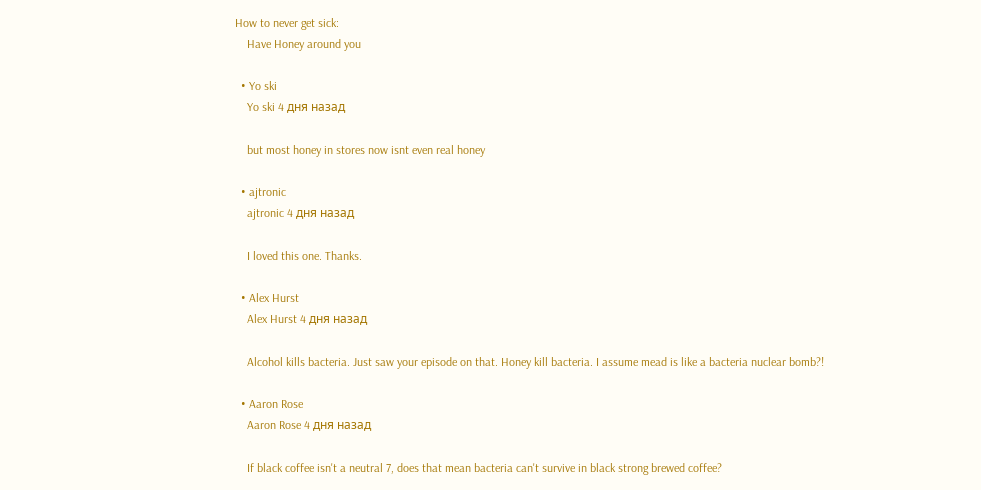How to never get sick:
    Have Honey around you

  • Yo ski
    Yo ski 4 дня назад

    but most honey in stores now isnt even real honey

  • ajtronic
    ajtronic 4 дня назад

    I loved this one. Thanks.

  • Alex Hurst
    Alex Hurst 4 дня назад

    Alcohol kills bacteria. Just saw your episode on that. Honey kill bacteria. I assume mead is like a bacteria nuclear bomb?!

  • Aaron Rose
    Aaron Rose 4 дня назад

    If black coffee isn't a neutral 7, does that mean bacteria can't survive in black strong brewed coffee?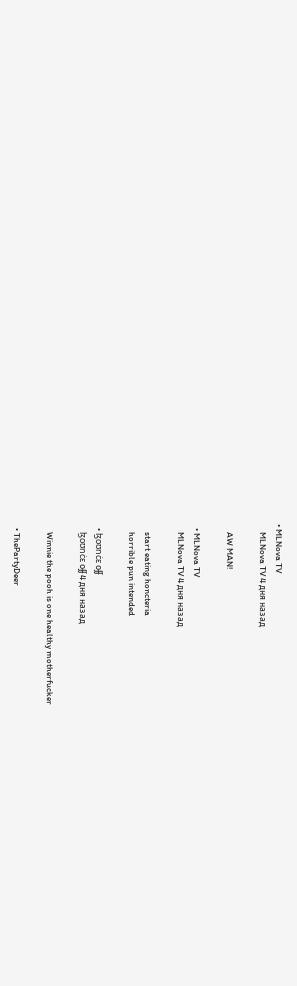• MLNova TV
    MLNova TV 4 дня назад

    AW MAN!

  • MLNova TV
    MLNova TV 4 дня назад

    start eating honcteria
    horrible pun intended

  • ɮoʊnċɛ օʄʄ
    ɮoʊnċɛ օʄʄ 4 дня назад

    Winnie the pooh is one healthy motherfucker

  • ThePartyDeer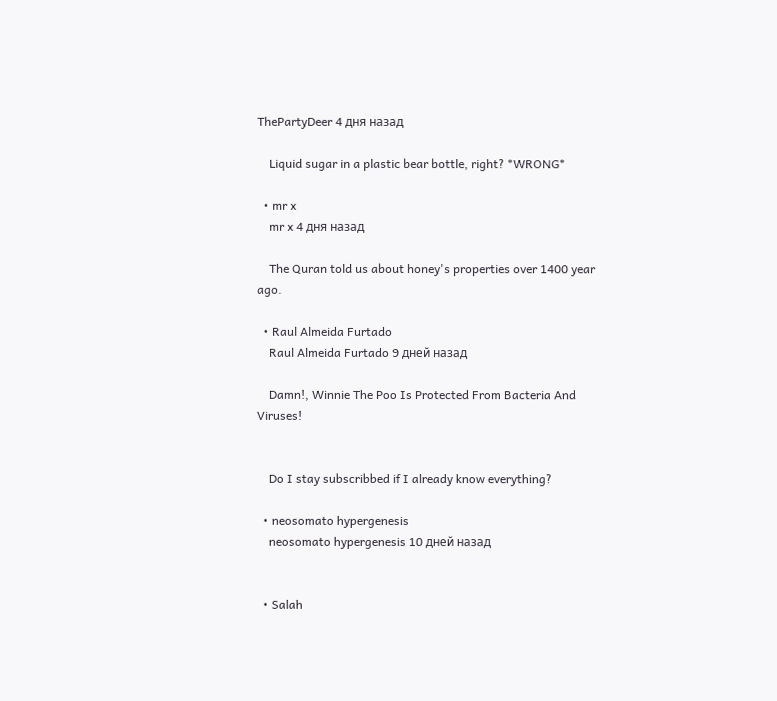ThePartyDeer 4 дня назад

    Liquid sugar in a plastic bear bottle, right? *WRONG*

  • mr x
    mr x 4 дня назад

    The Quran told us about honey's properties over 1400 year ago.

  • Raul Almeida Furtado
    Raul Almeida Furtado 9 дней назад

    Damn!, Winnie The Poo Is Protected From Bacteria And Viruses!


    Do I stay subscribbed if I already know everything?

  • neosomato hypergenesis
    neosomato hypergenesis 10 дней назад


  • Salah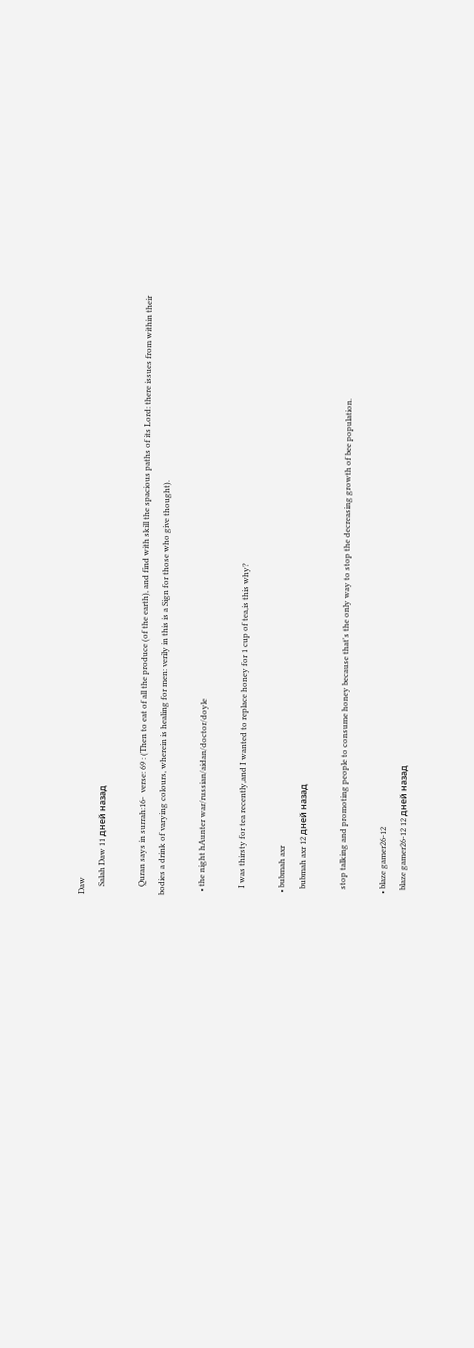Daw
    Salah Daw 11 дней назад

    Quran says in surrah:16-  verse: 69 : (Then to eat of all the produce (of the earth), and find with skill the spacious paths of its Lord: there issues from within their bodies a drink of varying colours, wherein is healing for men: verily in this is a Sign for those who give thought).

  • the night hAunter war/russian/aidan/doctor/doyle

    I was thirsty for tea recently,and I wanted to replace honey for 1 cup of tea,is this why?

  • bubmah axr
    bubmah axr 12 дней назад

    stop talking and promoting people to consume honey because that's the only way to stop the decreasing growth of bee population.

  • blaze gamer26-12
    blaze gamer26-12 12 дней назад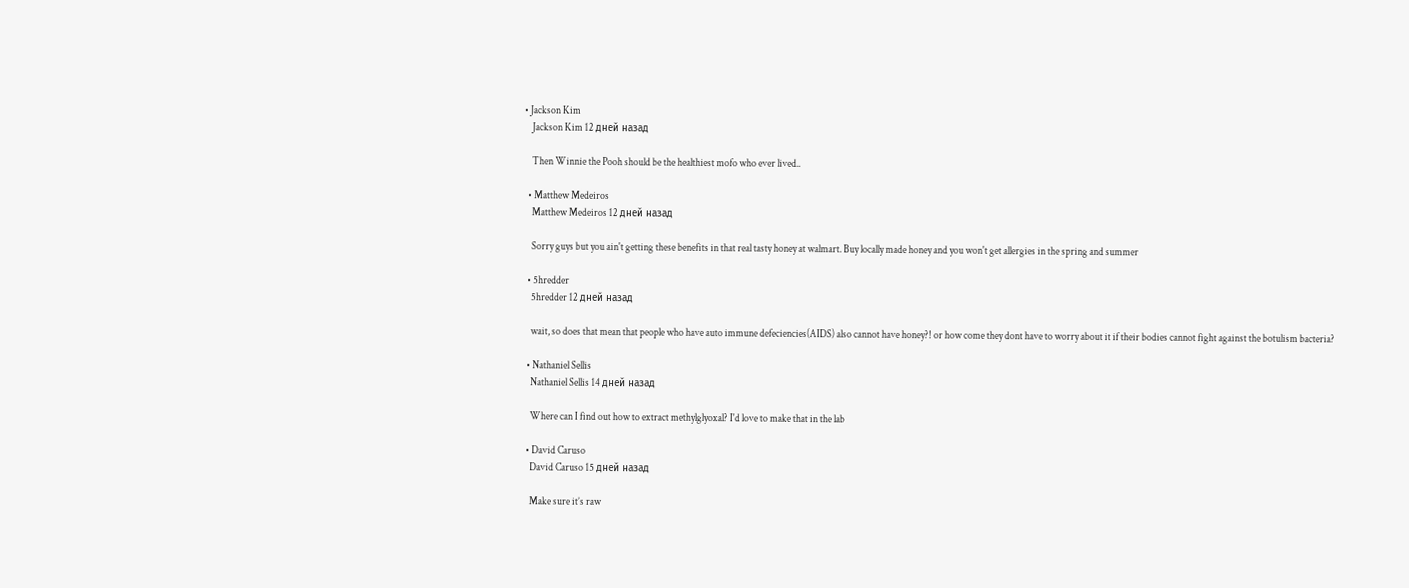• Jackson Kim
    Jackson Kim 12 дней назад

    Then Winnie the Pooh should be the healthiest mofo who ever lived..

  • Matthew Medeiros
    Matthew Medeiros 12 дней назад

    Sorry guys but you ain't getting these benefits in that real tasty honey at walmart. Buy locally made honey and you won't get allergies in the spring and summer

  • 5hredder
    5hredder 12 дней назад

    wait, so does that mean that people who have auto immune defeciencies(AIDS) also cannot have honey?! or how come they dont have to worry about it if their bodies cannot fight against the botulism bacteria?

  • Nathaniel Sellis
    Nathaniel Sellis 14 дней назад

    Where can I find out how to extract methylglyoxal? I'd love to make that in the lab

  • David Caruso
    David Caruso 15 дней назад

    Make sure it’s raw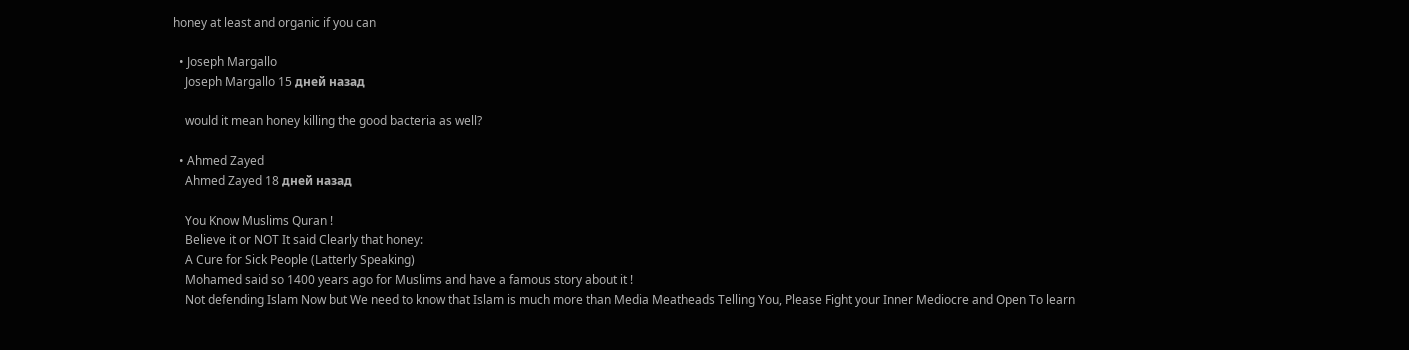honey at least and organic if you can

  • Joseph Margallo
    Joseph Margallo 15 дней назад

    would it mean honey killing the good bacteria as well?

  • Ahmed Zayed
    Ahmed Zayed 18 дней назад

    You Know Muslims Quran !
    Believe it or NOT It said Clearly that honey:
    A Cure for Sick People (Latterly Speaking)
    Mohamed said so 1400 years ago for Muslims and have a famous story about it !
    Not defending Islam Now but We need to know that Islam is much more than Media Meatheads Telling You, Please Fight your Inner Mediocre and Open To learn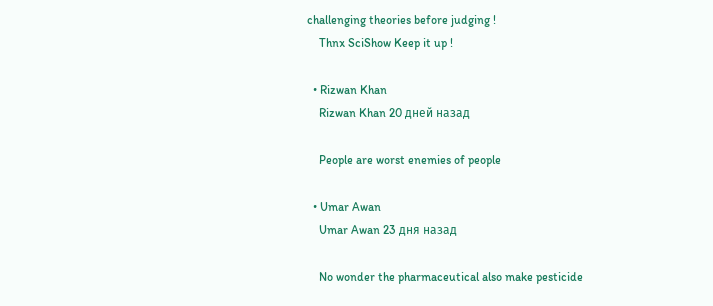challenging theories before judging !
    Thnx SciShow Keep it up !

  • Rizwan Khan
    Rizwan Khan 20 дней назад

    People are worst enemies of people

  • Umar Awan
    Umar Awan 23 дня назад

    No wonder the pharmaceutical also make pesticide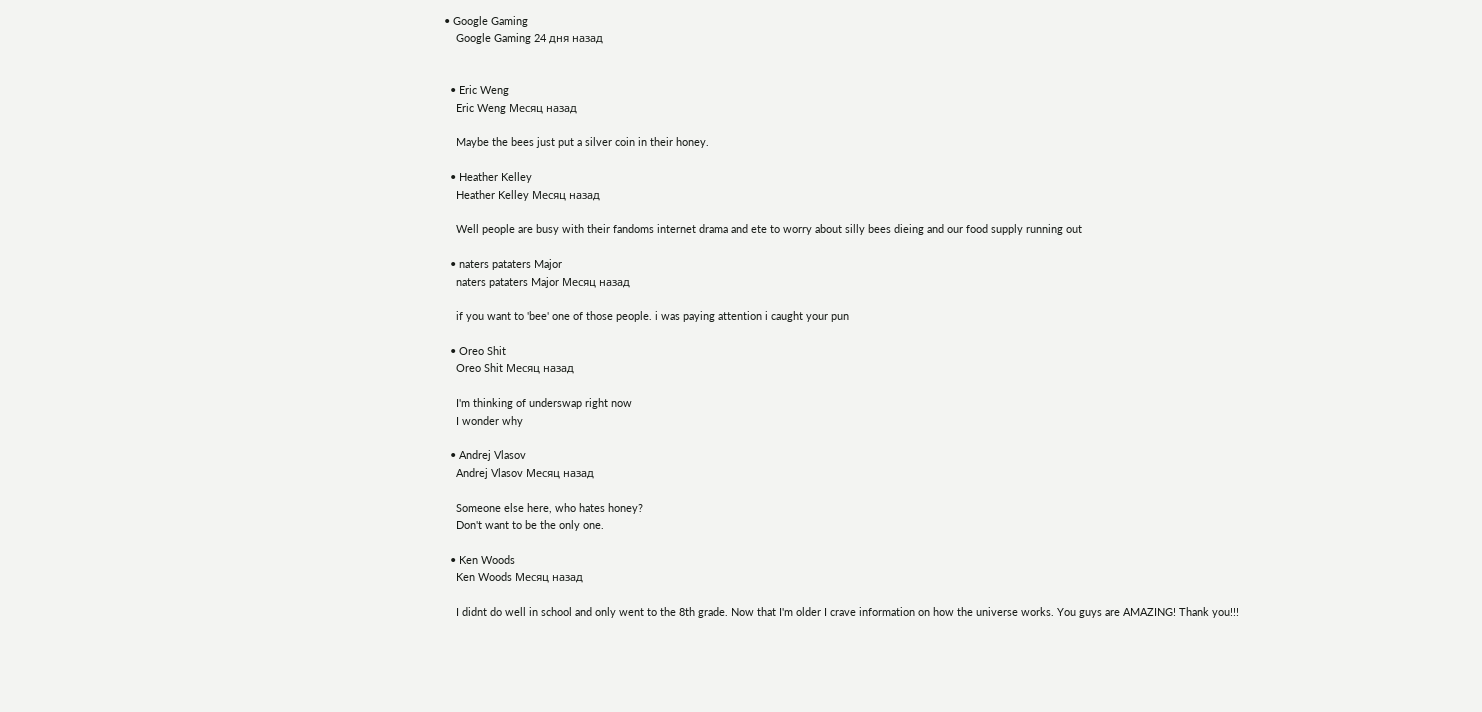• Google Gaming
    Google Gaming 24 дня назад


  • Eric Weng
    Eric Weng Месяц назад

    Maybe the bees just put a silver coin in their honey.

  • Heather Kelley
    Heather Kelley Месяц назад

    Well people are busy with their fandoms internet drama and ete to worry about silly bees dieing and our food supply running out

  • naters pataters Major
    naters pataters Major Месяц назад

    if you want to 'bee' one of those people. i was paying attention i caught your pun

  • Oreo Shit
    Oreo Shit Месяц назад

    I'm thinking of underswap right now
    I wonder why

  • Andrej Vlasov
    Andrej Vlasov Месяц назад

    Someone else here, who hates honey?
    Don't want to be the only one.

  • Ken Woods
    Ken Woods Месяц назад

    I didnt do well in school and only went to the 8th grade. Now that I'm older I crave information on how the universe works. You guys are AMAZING! Thank you!!!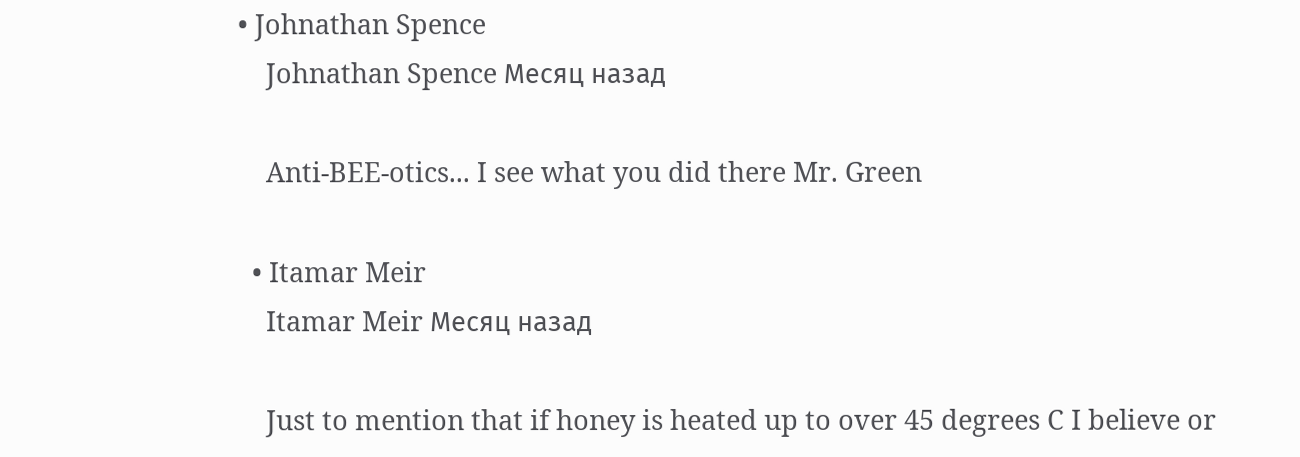• Johnathan Spence
    Johnathan Spence Месяц назад

    Anti-BEE-otics... I see what you did there Mr. Green

  • Itamar Meir
    Itamar Meir Месяц назад

    Just to mention that if honey is heated up to over 45 degrees C I believe or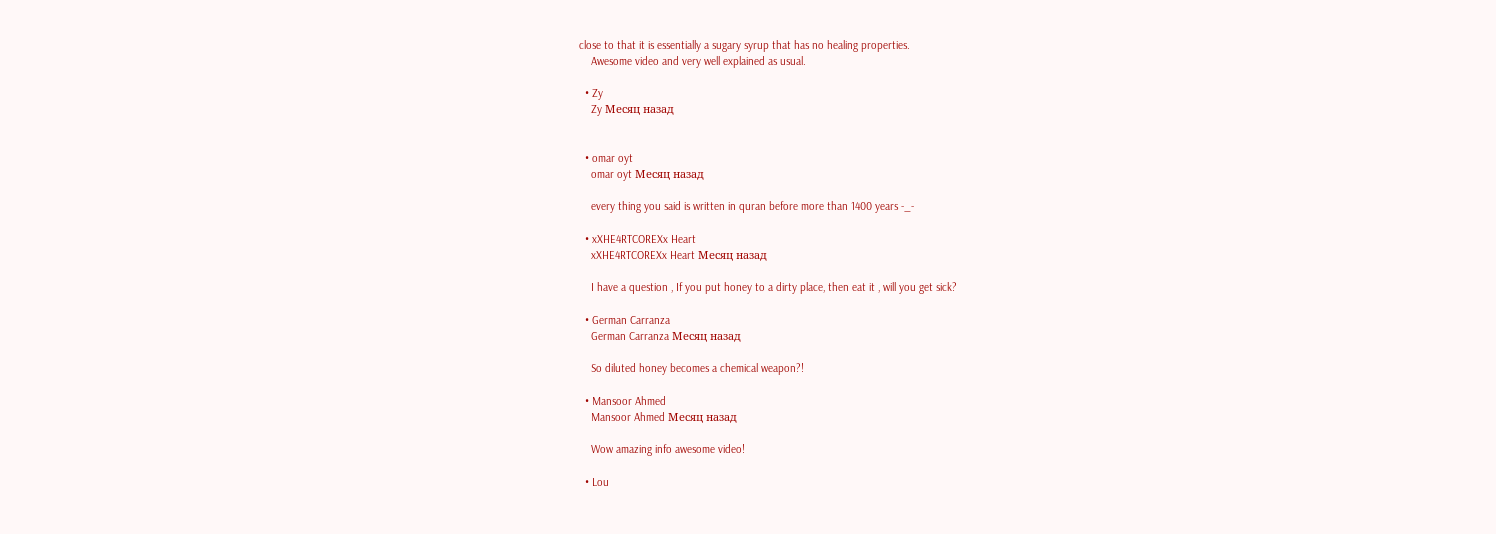close to that it is essentially a sugary syrup that has no healing properties.
    Awesome video and very well explained as usual.

  • Zy
    Zy Месяц назад


  • omar oyt
    omar oyt Месяц назад

    every thing you said is written in quran before more than 1400 years -_-

  • xXHE4RTCOREXx Heart
    xXHE4RTCOREXx Heart Месяц назад

    I have a question , If you put honey to a dirty place, then eat it , will you get sick?

  • German Carranza
    German Carranza Месяц назад

    So diluted honey becomes a chemical weapon?!

  • Mansoor Ahmed
    Mansoor Ahmed Месяц назад

    Wow amazing info awesome video!

  • Lou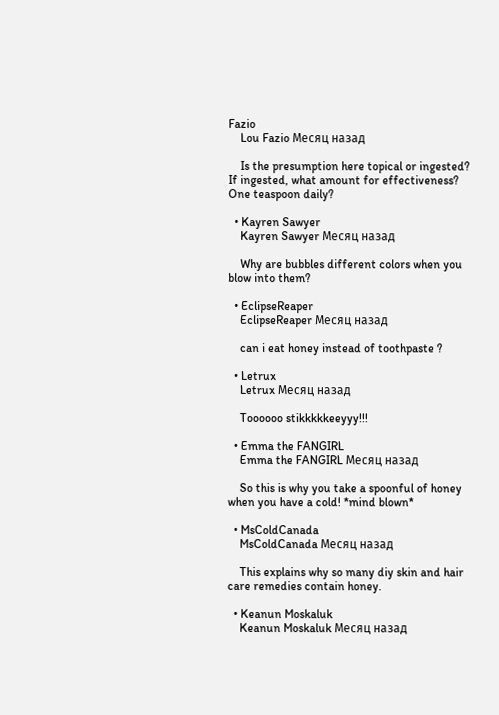Fazio
    Lou Fazio Месяц назад

    Is the presumption here topical or ingested? If ingested, what amount for effectiveness? One teaspoon daily?

  • Kayren Sawyer
    Kayren Sawyer Месяц назад

    Why are bubbles different colors when you blow into them?

  • EclipseReaper
    EclipseReaper Месяц назад

    can i eat honey instead of toothpaste ?

  • Letrux
    Letrux Месяц назад

    Toooooo stikkkkkeeyyy!!!

  • Emma the FANGIRL
    Emma the FANGIRL Месяц назад

    So this is why you take a spoonful of honey when you have a cold! *mind blown*

  • MsColdCanada
    MsColdCanada Месяц назад

    This explains why so many diy skin and hair care remedies contain honey.

  • Keanun Moskaluk
    Keanun Moskaluk Месяц назад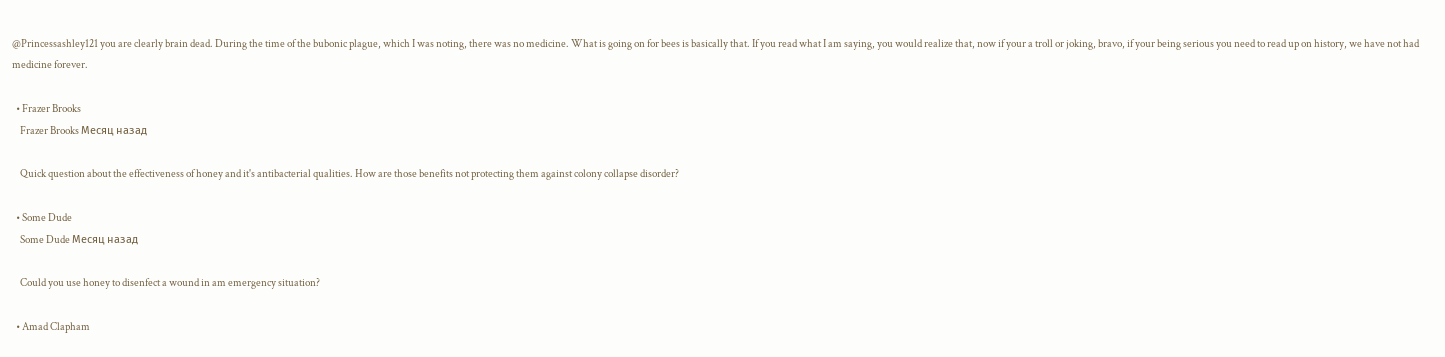@Princessashley121 you are clearly brain dead. During the time of the bubonic plague, which I was noting, there was no medicine. What is going on for bees is basically that. If you read what I am saying, you would realize that, now if your a troll or joking, bravo, if your being serious you need to read up on history, we have not had medicine forever.

  • Frazer Brooks
    Frazer Brooks Месяц назад

    Quick question about the effectiveness of honey and it's antibacterial qualities. How are those benefits not protecting them against colony collapse disorder?

  • Some Dude
    Some Dude Месяц назад

    Could you use honey to disenfect a wound in am emergency situation?

  • Amad Clapham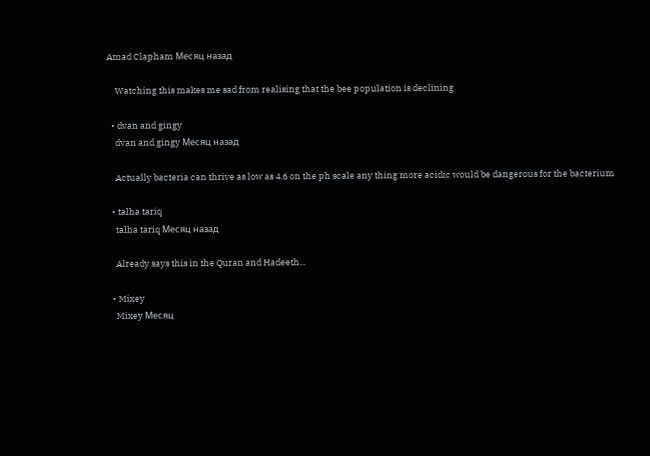Amad Clapham Месяц назад

    Watching this makes me sad from realising that the bee population is declining

  • dvan and gingy
    dvan and gingy Месяц назад

    Actually bacteria can thrive as low as 4.6 on the ph scale any thing more acidic would be dangerous for the bacterium

  • talha tariq
    talha tariq Месяц назад

    Already says this in the Quran and Hadeeth...

  • Mixey
    Mixey Месяц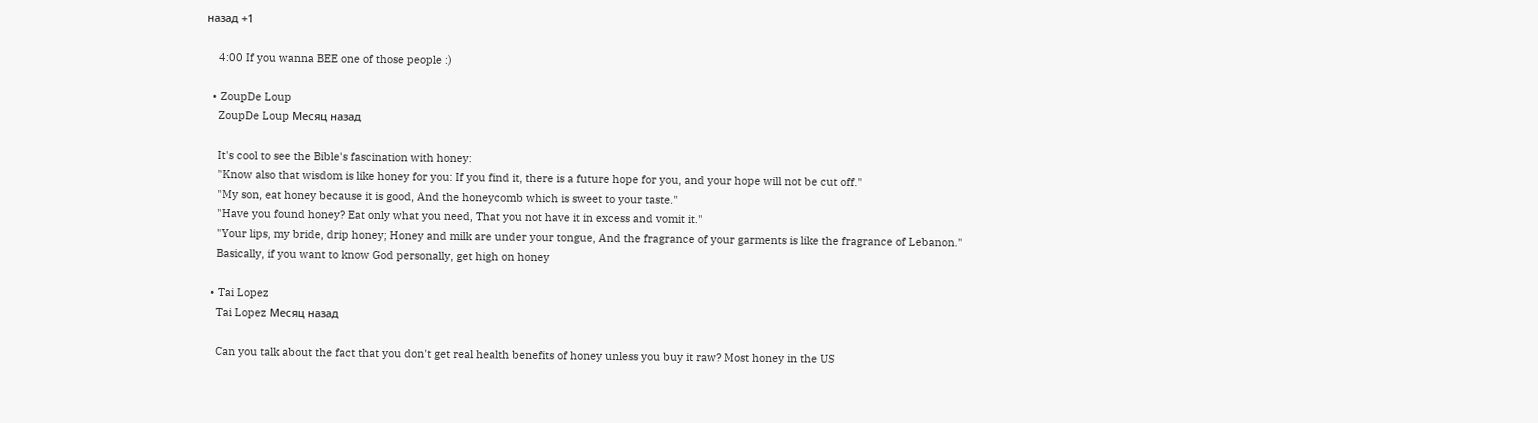назад +1

    4:00 If you wanna BEE one of those people :)

  • ZoupDe Loup
    ZoupDe Loup Месяц назад

    It's cool to see the Bible's fascination with honey:
    "Know also that wisdom is like honey for you: If you find it, there is a future hope for you, and your hope will not be cut off."
    "My son, eat honey because it is good, And the honeycomb which is sweet to your taste."
    "Have you found honey? Eat only what you need, That you not have it in excess and vomit it."
    "Your lips, my bride, drip honey; Honey and milk are under your tongue, And the fragrance of your garments is like the fragrance of Lebanon."
    Basically, if you want to know God personally, get high on honey

  • Tai Lopez
    Tai Lopez Месяц назад

    Can you talk about the fact that you don't get real health benefits of honey unless you buy it raw? Most honey in the US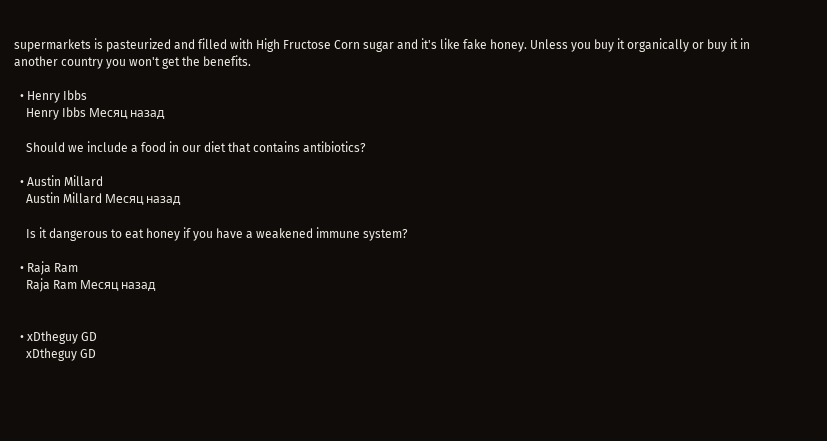supermarkets is pasteurized and filled with High Fructose Corn sugar and it's like fake honey. Unless you buy it organically or buy it in another country you won't get the benefits.

  • Henry Ibbs
    Henry Ibbs Месяц назад

    Should we include a food in our diet that contains antibiotics?

  • Austin Millard
    Austin Millard Месяц назад

    Is it dangerous to eat honey if you have a weakened immune system?

  • Raja Ram
    Raja Ram Месяц назад


  • xDtheguy GD
    xDtheguy GD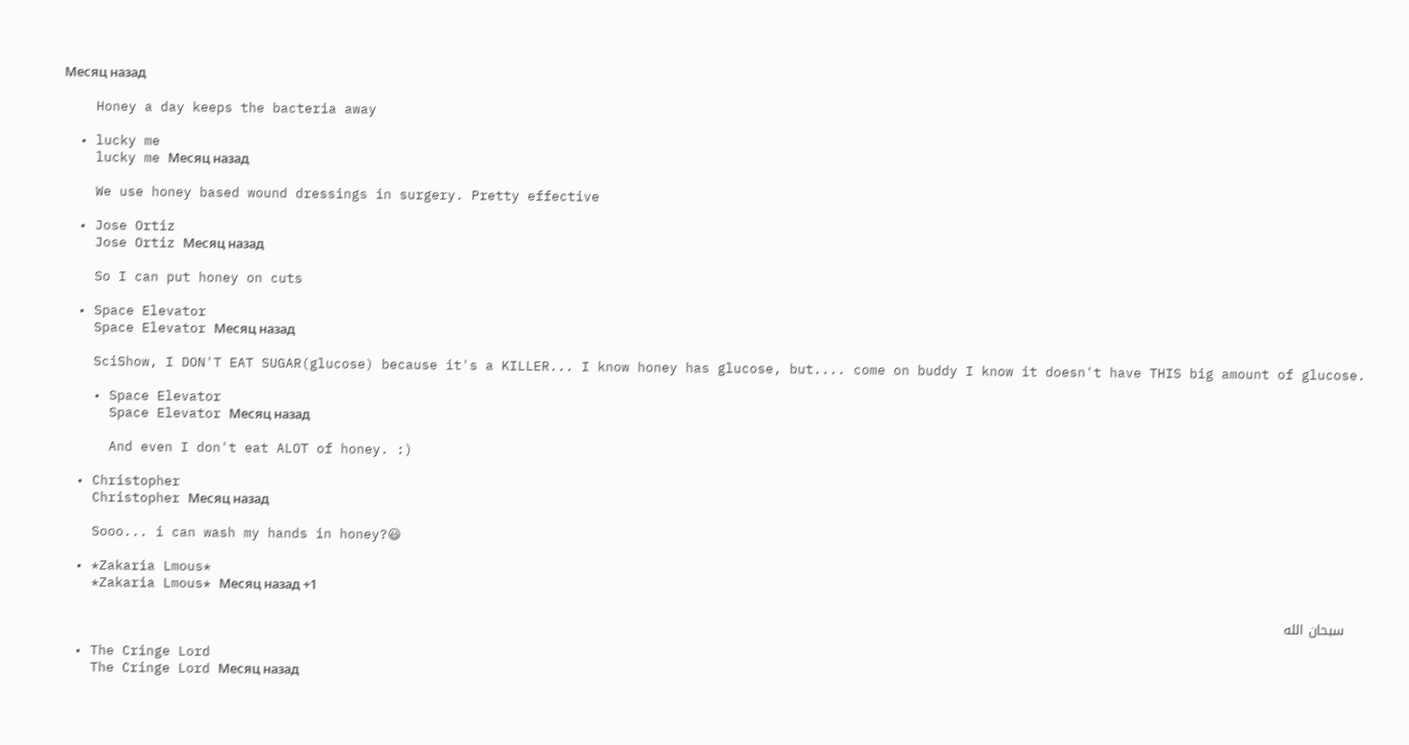Месяц назад

    Honey a day keeps the bacteria away

  • lucky me
    lucky me Месяц назад

    We use honey based wound dressings in surgery. Pretty effective

  • Jose Ortiz
    Jose Ortiz Месяц назад

    So I can put honey on cuts

  • Space Elevator
    Space Elevator Месяц назад

    SciShow, I DON'T EAT SUGAR(glucose) because it's a KILLER... I know honey has glucose, but.... come on buddy I know it doesn't have THIS big amount of glucose.

    • Space Elevator
      Space Elevator Месяц назад

      And even I don't eat ALOT of honey. :)

  • Christopher
    Christopher Месяц назад

    Sooo... i can wash my hands in honey?😃

  • *Zakaria Lmous*
    *Zakaria Lmous* Месяц назад +1

    سبحان الله

  • The Cringe Lord
    The Cringe Lord Месяц назад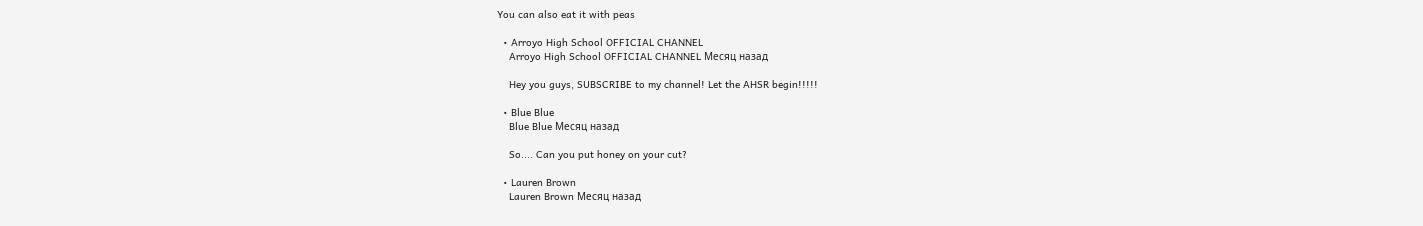You can also eat it with peas

  • Arroyo High School OFFICIAL CHANNEL
    Arroyo High School OFFICIAL CHANNEL Месяц назад

    Hey you guys, SUBSCRIBE to my channel! Let the AHSR begin!!!!!

  • Blue Blue
    Blue Blue Месяц назад

    So.... Can you put honey on your cut?

  • Lauren Brown
    Lauren Brown Месяц назад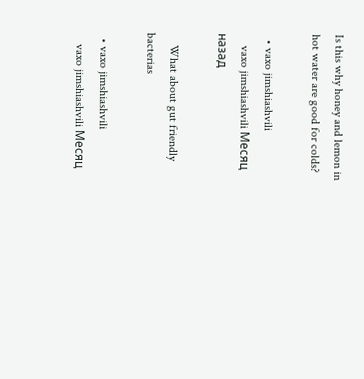Is this why honey and lemon in hot water are good for colds?

  • vaxo jimshiashvili
    vaxo jimshiashvili Месяц назад

    What about gut friendly bacterias

  • vaxo jimshiashvili
    vaxo jimshiashvili Месяц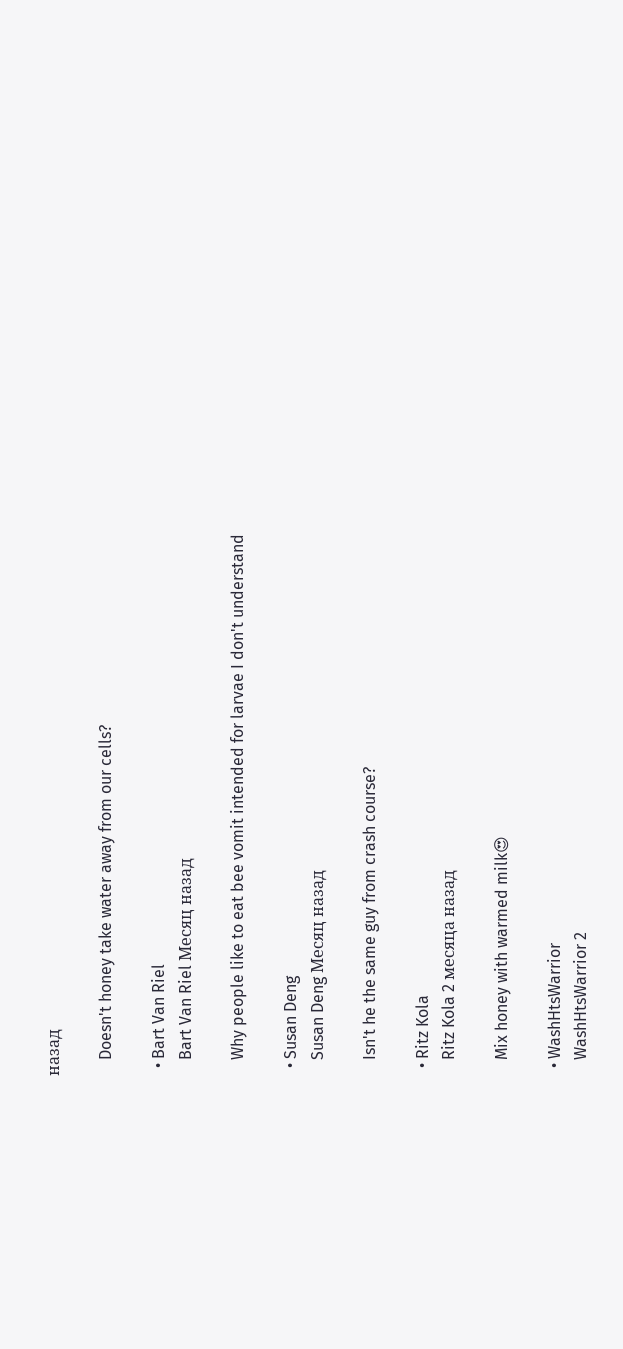назад

    Doesn't honey take water away from our cells?

  • Bart Van Riel
    Bart Van Riel Месяц назад

    Why people like to eat bee vomit intended for larvae I don't understand

  • Susan Deng
    Susan Deng Месяц назад

    Isn't he the same guy from crash course?

  • Ritz Kola
    Ritz Kola 2 месяца назад

    Mix honey with warmed milk😍

  • WashHtsWarrior
    WashHtsWarrior 2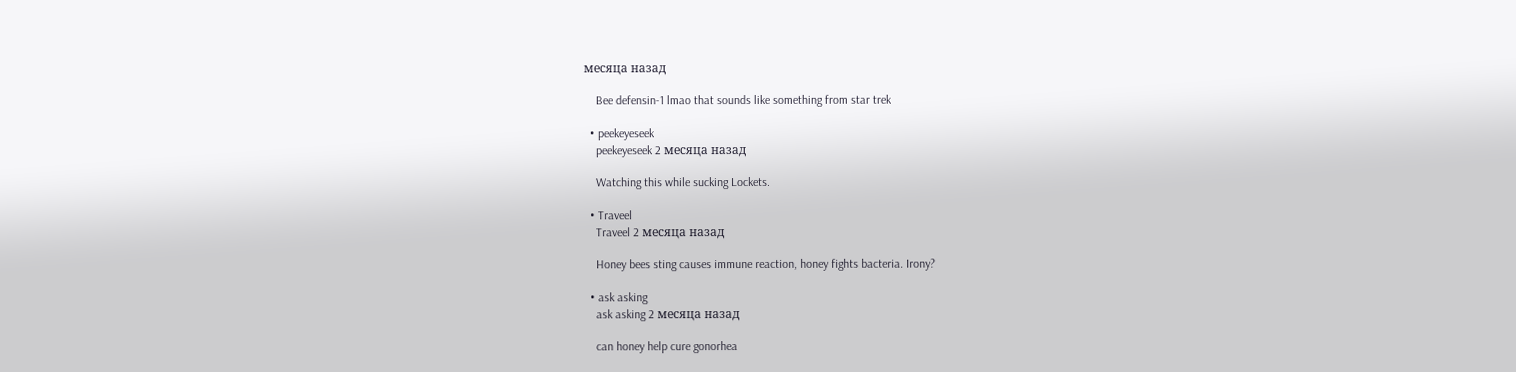месяца назад

    Bee defensin-1 lmao that sounds like something from star trek

  • peekeyeseek
    peekeyeseek 2 месяца назад

    Watching this while sucking Lockets.

  • Traveel
    Traveel 2 месяца назад

    Honey bees sting causes immune reaction, honey fights bacteria. Irony?

  • ask asking
    ask asking 2 месяца назад

    can honey help cure gonorhea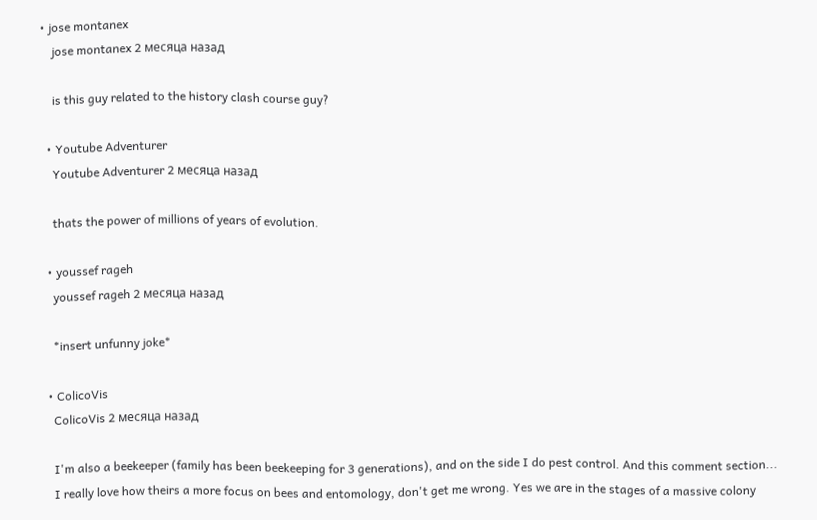• jose montanex
    jose montanex 2 месяца назад

    is this guy related to the history clash course guy?

  • Youtube Adventurer
    Youtube Adventurer 2 месяца назад

    thats the power of millions of years of evolution.

  • youssef rageh
    youssef rageh 2 месяца назад

    *insert unfunny joke*

  • ColicoVis
    ColicoVis 2 месяца назад

    I'm also a beekeeper (family has been beekeeping for 3 generations), and on the side I do pest control. And this comment section...
    I really love how theirs a more focus on bees and entomology, don't get me wrong. Yes we are in the stages of a massive colony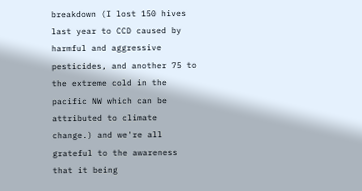breakdown (I lost 150 hives last year to CCD caused by harmful and aggressive pesticides, and another 75 to the extreme cold in the pacific NW which can be attributed to climate change.) and we're all grateful to the awareness that it being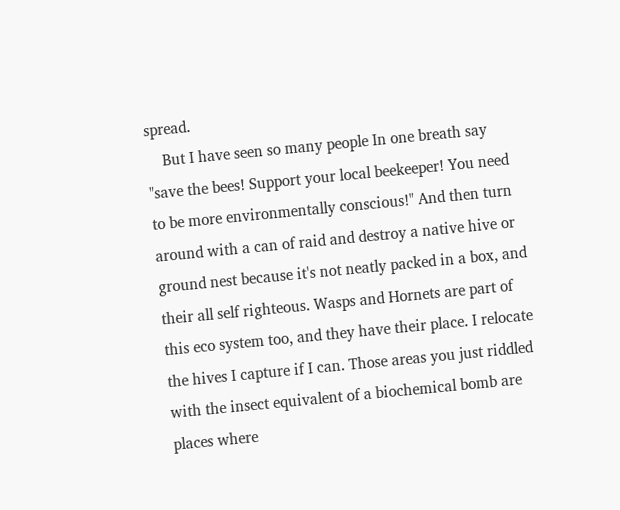spread.
    But I have seen so many people In one breath say "save the bees! Support your local beekeeper! You need to be more environmentally conscious!" And then turn around with a can of raid and destroy a native hive or ground nest because it's not neatly packed in a box, and their all self righteous. Wasps and Hornets are part of this eco system too, and they have their place. I relocate the hives I capture if I can. Those areas you just riddled with the insect equivalent of a biochemical bomb are places where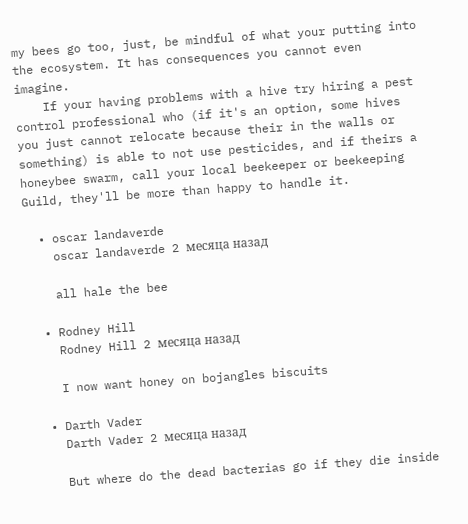my bees go too, just, be mindful of what your putting into the ecosystem. It has consequences you cannot even imagine.
    If your having problems with a hive try hiring a pest control professional who (if it's an option, some hives you just cannot relocate because their in the walls or something) is able to not use pesticides, and if theirs a honeybee swarm, call your local beekeeper or beekeeping Guild, they'll be more than happy to handle it.

  • oscar landaverde
    oscar landaverde 2 месяца назад

    all hale the bee

  • Rodney Hill
    Rodney Hill 2 месяца назад

    I now want honey on bojangles biscuits

  • Darth Vader
    Darth Vader 2 месяца назад

    But where do the dead bacterias go if they die inside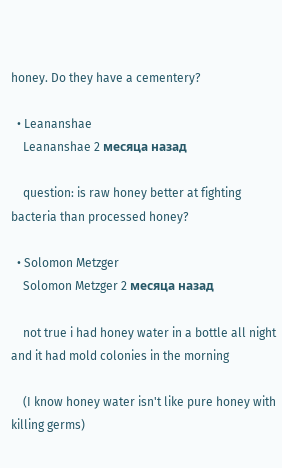honey. Do they have a cementery?

  • Leananshae
    Leananshae 2 месяца назад

    question: is raw honey better at fighting bacteria than processed honey?

  • Solomon Metzger
    Solomon Metzger 2 месяца назад

    not true i had honey water in a bottle all night and it had mold colonies in the morning

    (I know honey water isn't like pure honey with killing germs)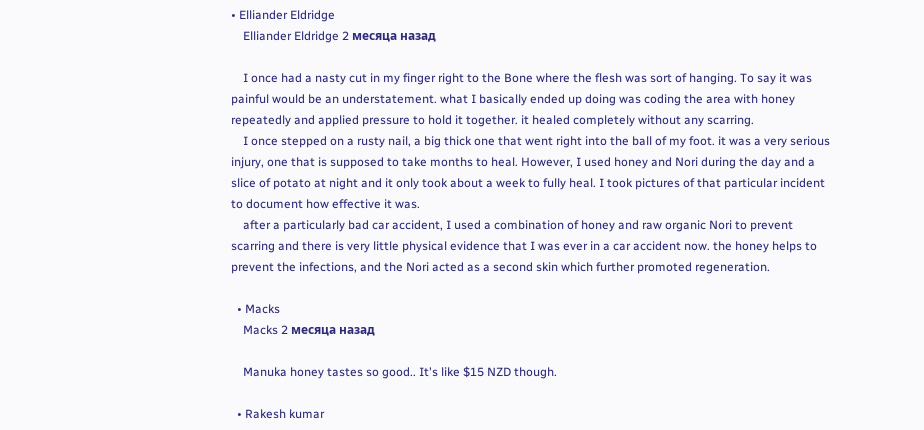• Elliander Eldridge
    Elliander Eldridge 2 месяца назад

    I once had a nasty cut in my finger right to the Bone where the flesh was sort of hanging. To say it was painful would be an understatement. what I basically ended up doing was coding the area with honey repeatedly and applied pressure to hold it together. it healed completely without any scarring.
    I once stepped on a rusty nail, a big thick one that went right into the ball of my foot. it was a very serious injury, one that is supposed to take months to heal. However, I used honey and Nori during the day and a slice of potato at night and it only took about a week to fully heal. I took pictures of that particular incident to document how effective it was.
    after a particularly bad car accident, I used a combination of honey and raw organic Nori to prevent scarring and there is very little physical evidence that I was ever in a car accident now. the honey helps to prevent the infections, and the Nori acted as a second skin which further promoted regeneration.

  • Macks
    Macks 2 месяца назад

    Manuka honey tastes so good.. It's like $15 NZD though.

  • Rakesh kumar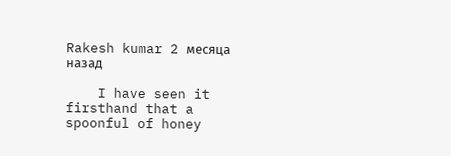Rakesh kumar 2 месяца назад

    I have seen it firsthand that a spoonful of honey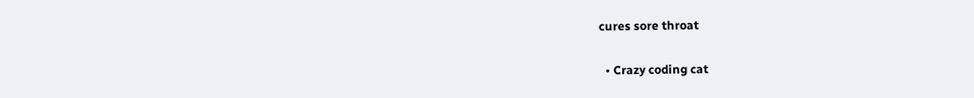cures sore throat

  • Crazy coding cat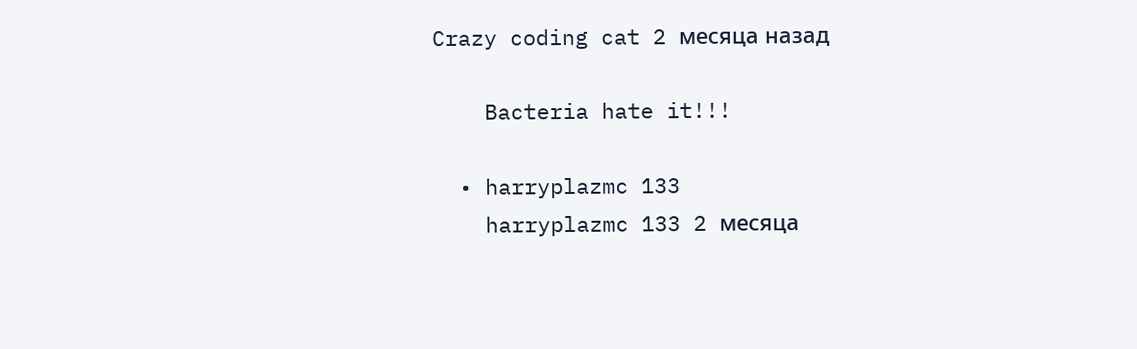Crazy coding cat 2 месяца назад

    Bacteria hate it!!!

  • harryplazmc 133
    harryplazmc 133 2 месяца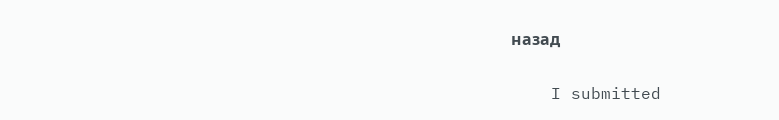назад

    I submitted